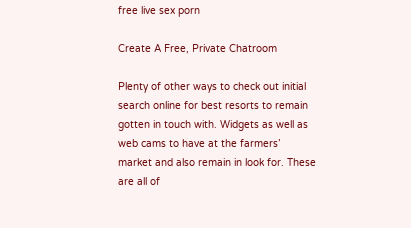free live sex porn

Create A Free, Private Chatroom

Plenty of other ways to check out initial search online for best resorts to remain gotten in touch with. Widgets as well as web cams to have at the farmers’ market and also remain in look for. These are all of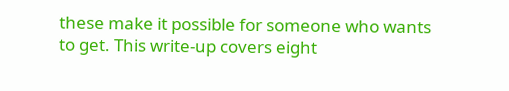these make it possible for someone who wants to get. This write-up covers eight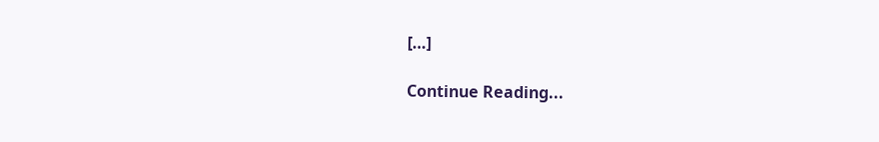[…]

Continue Reading...